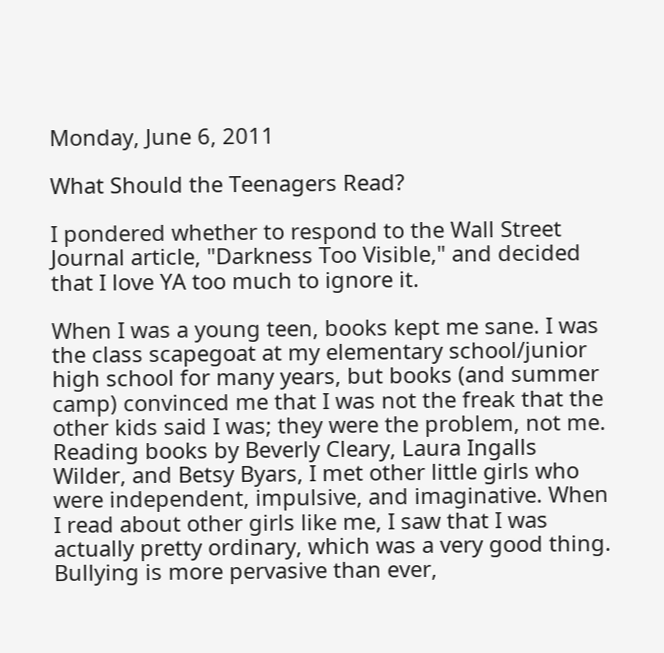Monday, June 6, 2011

What Should the Teenagers Read?

I pondered whether to respond to the Wall Street Journal article, "Darkness Too Visible," and decided that I love YA too much to ignore it.

When I was a young teen, books kept me sane. I was the class scapegoat at my elementary school/junior high school for many years, but books (and summer camp) convinced me that I was not the freak that the other kids said I was; they were the problem, not me. Reading books by Beverly Cleary, Laura Ingalls Wilder, and Betsy Byars, I met other little girls who were independent, impulsive, and imaginative. When I read about other girls like me, I saw that I was actually pretty ordinary, which was a very good thing. Bullying is more pervasive than ever,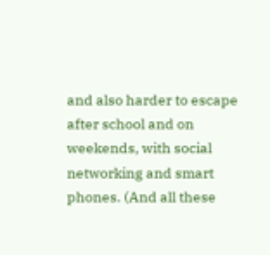and also harder to escape after school and on weekends, with social networking and smart phones. (And all these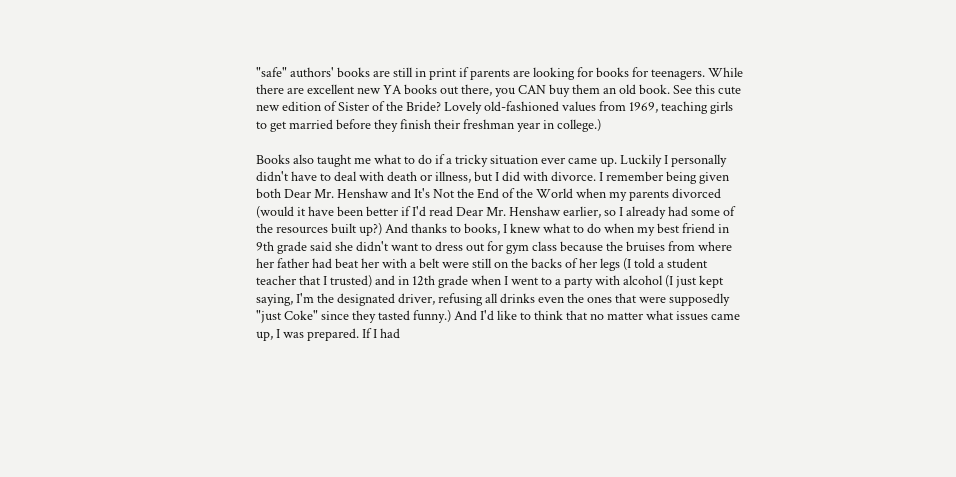"safe" authors' books are still in print if parents are looking for books for teenagers. While there are excellent new YA books out there, you CAN buy them an old book. See this cute new edition of Sister of the Bride? Lovely old-fashioned values from 1969, teaching girls to get married before they finish their freshman year in college.)

Books also taught me what to do if a tricky situation ever came up. Luckily I personally didn't have to deal with death or illness, but I did with divorce. I remember being given both Dear Mr. Henshaw and It's Not the End of the World when my parents divorced (would it have been better if I'd read Dear Mr. Henshaw earlier, so I already had some of the resources built up?) And thanks to books, I knew what to do when my best friend in 9th grade said she didn't want to dress out for gym class because the bruises from where her father had beat her with a belt were still on the backs of her legs (I told a student teacher that I trusted) and in 12th grade when I went to a party with alcohol (I just kept saying, I'm the designated driver, refusing all drinks even the ones that were supposedly "just Coke" since they tasted funny.) And I'd like to think that no matter what issues came up, I was prepared. If I had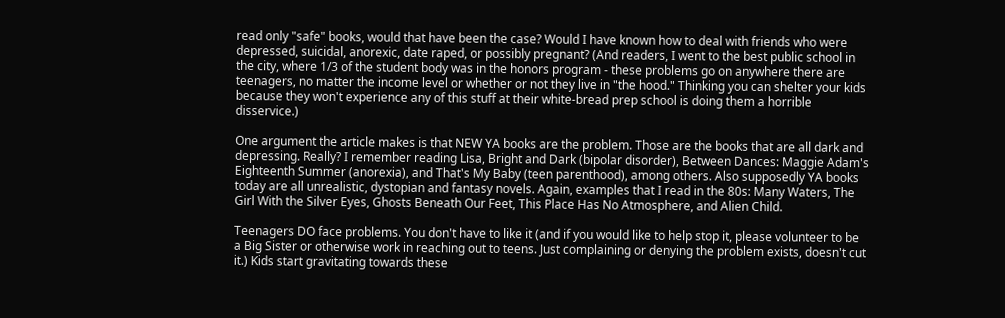read only "safe" books, would that have been the case? Would I have known how to deal with friends who were depressed, suicidal, anorexic, date raped, or possibly pregnant? (And readers, I went to the best public school in the city, where 1/3 of the student body was in the honors program - these problems go on anywhere there are teenagers, no matter the income level or whether or not they live in "the hood." Thinking you can shelter your kids because they won't experience any of this stuff at their white-bread prep school is doing them a horrible disservice.)

One argument the article makes is that NEW YA books are the problem. Those are the books that are all dark and depressing. Really? I remember reading Lisa, Bright and Dark (bipolar disorder), Between Dances: Maggie Adam's Eighteenth Summer (anorexia), and That's My Baby (teen parenthood), among others. Also supposedly YA books today are all unrealistic, dystopian and fantasy novels. Again, examples that I read in the 80s: Many Waters, The Girl With the Silver Eyes, Ghosts Beneath Our Feet, This Place Has No Atmosphere, and Alien Child.

Teenagers DO face problems. You don't have to like it (and if you would like to help stop it, please volunteer to be a Big Sister or otherwise work in reaching out to teens. Just complaining or denying the problem exists, doesn't cut it.) Kids start gravitating towards these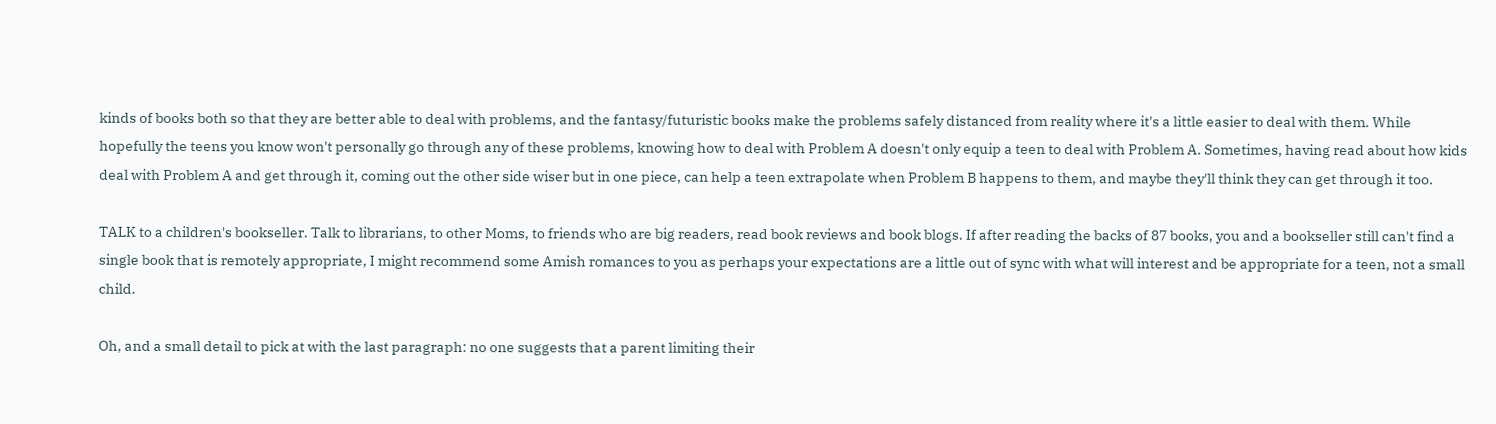kinds of books both so that they are better able to deal with problems, and the fantasy/futuristic books make the problems safely distanced from reality where it's a little easier to deal with them. While hopefully the teens you know won't personally go through any of these problems, knowing how to deal with Problem A doesn't only equip a teen to deal with Problem A. Sometimes, having read about how kids deal with Problem A and get through it, coming out the other side wiser but in one piece, can help a teen extrapolate when Problem B happens to them, and maybe they'll think they can get through it too.

TALK to a children's bookseller. Talk to librarians, to other Moms, to friends who are big readers, read book reviews and book blogs. If after reading the backs of 87 books, you and a bookseller still can't find a single book that is remotely appropriate, I might recommend some Amish romances to you as perhaps your expectations are a little out of sync with what will interest and be appropriate for a teen, not a small child.

Oh, and a small detail to pick at with the last paragraph: no one suggests that a parent limiting their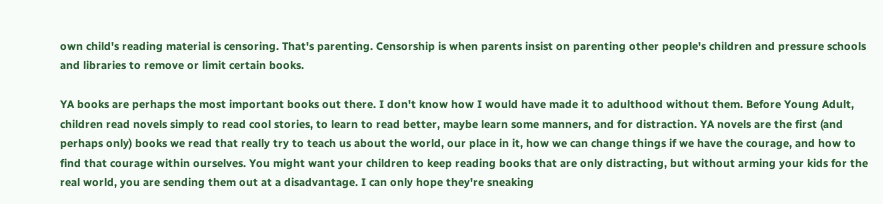own child's reading material is censoring. That's parenting. Censorship is when parents insist on parenting other people's children and pressure schools and libraries to remove or limit certain books.

YA books are perhaps the most important books out there. I don't know how I would have made it to adulthood without them. Before Young Adult, children read novels simply to read cool stories, to learn to read better, maybe learn some manners, and for distraction. YA novels are the first (and perhaps only) books we read that really try to teach us about the world, our place in it, how we can change things if we have the courage, and how to find that courage within ourselves. You might want your children to keep reading books that are only distracting, but without arming your kids for the real world, you are sending them out at a disadvantage. I can only hope they're sneaking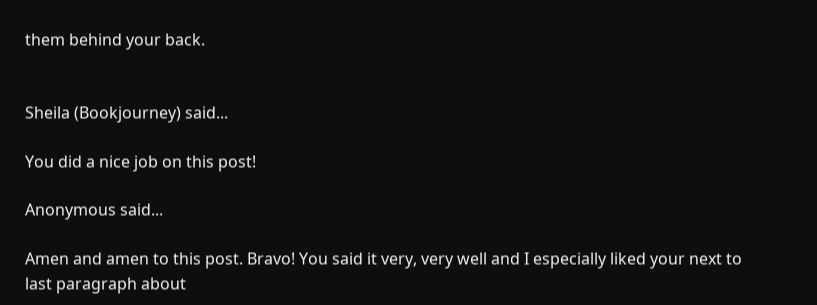them behind your back.


Sheila (Bookjourney) said...

You did a nice job on this post!

Anonymous said...

Amen and amen to this post. Bravo! You said it very, very well and I especially liked your next to last paragraph about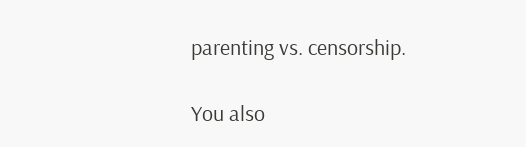parenting vs. censorship.

You also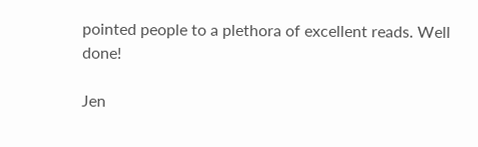pointed people to a plethora of excellent reads. Well done!

Jen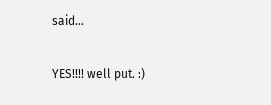said...

YES!!!! well put. :)